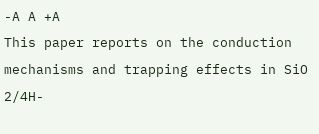-A A +A
This paper reports on the conduction mechanisms and trapping effects in SiO 2/4H-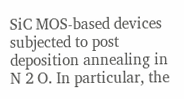SiC MOS-based devices subjected to post deposition annealing in N 2 O. In particular, the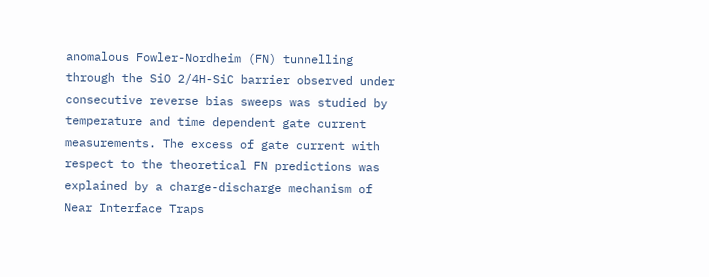anomalous Fowler-Nordheim (FN) tunnelling through the SiO 2/4H-SiC barrier observed under consecutive reverse bias sweeps was studied by temperature and time dependent gate current measurements. The excess of gate current with respect to the theoretical FN predictions was explained by a charge-discharge mechanism of Near Interface Traps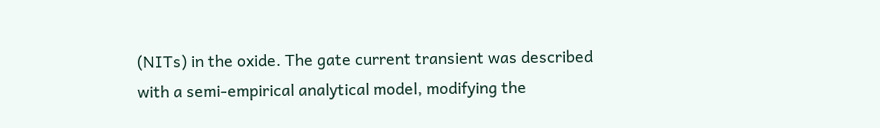(NITs) in the oxide. The gate current transient was described with a semi-empirical analytical model, modifying the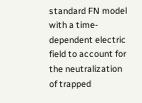standard FN model with a time-dependent electric field to account for the neutralization of trapped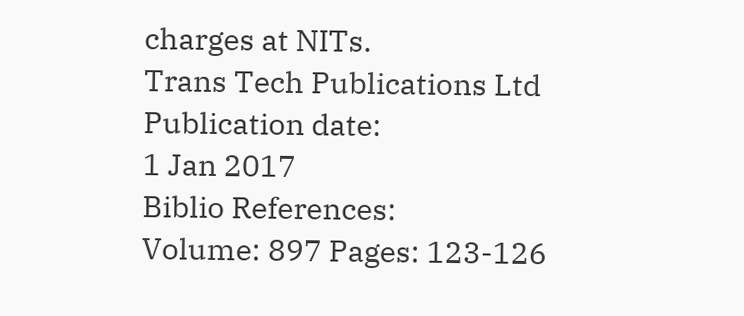charges at NITs.
Trans Tech Publications Ltd
Publication date:
1 Jan 2017
Biblio References:
Volume: 897 Pages: 123-126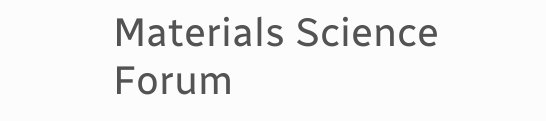Materials Science Forum